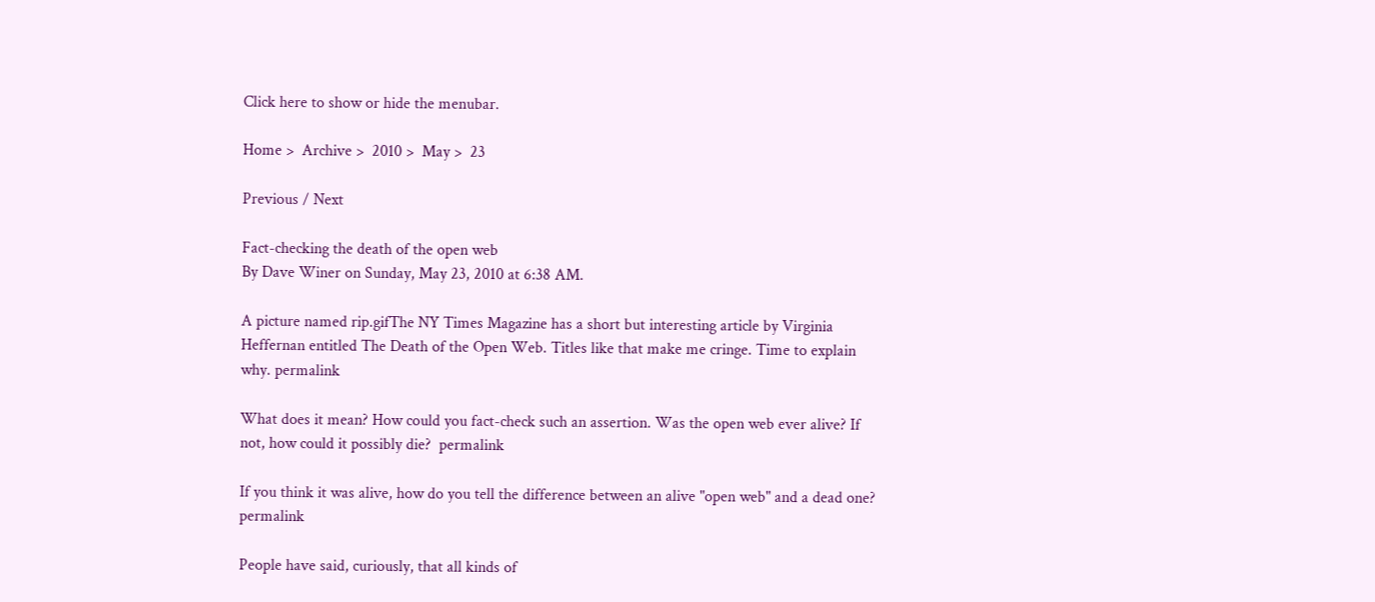Click here to show or hide the menubar.

Home >  Archive >  2010 >  May >  23

Previous / Next

Fact-checking the death of the open web
By Dave Winer on Sunday, May 23, 2010 at 6:38 AM.

A picture named rip.gifThe NY Times Magazine has a short but interesting article by Virginia Heffernan entitled The Death of the Open Web. Titles like that make me cringe. Time to explain why. permalink

What does it mean? How could you fact-check such an assertion. Was the open web ever alive? If not, how could it possibly die?  permalink

If you think it was alive, how do you tell the difference between an alive "open web" and a dead one?  permalink

People have said, curiously, that all kinds of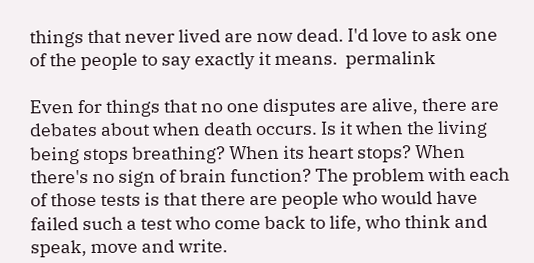things that never lived are now dead. I'd love to ask one of the people to say exactly it means.  permalink

Even for things that no one disputes are alive, there are debates about when death occurs. Is it when the living being stops breathing? When its heart stops? When there's no sign of brain function? The problem with each of those tests is that there are people who would have failed such a test who come back to life, who think and speak, move and write.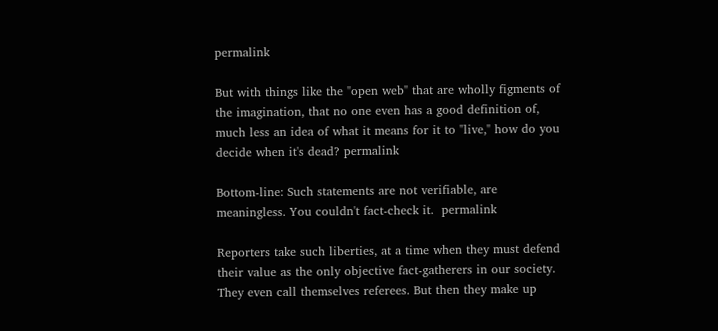permalink

But with things like the "open web" that are wholly figments of the imagination, that no one even has a good definition of, much less an idea of what it means for it to "live," how do you decide when it's dead? permalink

Bottom-line: Such statements are not verifiable, are meaningless. You couldn't fact-check it.  permalink

Reporters take such liberties, at a time when they must defend their value as the only objective fact-gatherers in our society. They even call themselves referees. But then they make up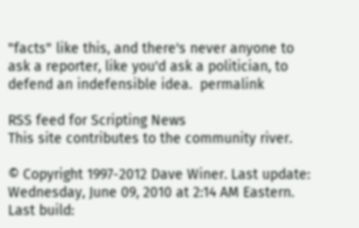"facts" like this, and there's never anyone to ask a reporter, like you'd ask a politician, to defend an indefensible idea.  permalink

RSS feed for Scripting News
This site contributes to the community river.

© Copyright 1997-2012 Dave Winer. Last update: Wednesday, June 09, 2010 at 2:14 AM Eastern. Last build: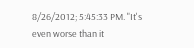8/26/2012; 5:45:33 PM. "It's even worse than it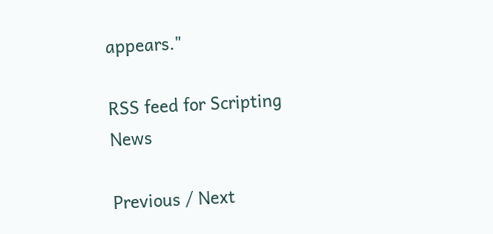appears."

RSS feed for Scripting News

Previous / Next